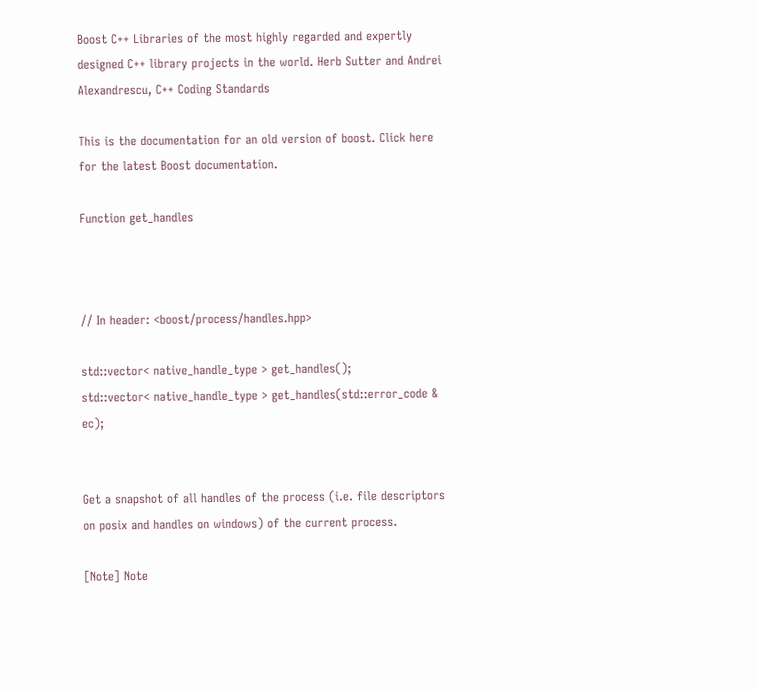Boost C++ Libraries of the most highly regarded and expertly designed C++ library projects in the world. Herb Sutter and Andrei Alexandrescu, C++ Coding Standards

This is the documentation for an old version of boost. Click here for the latest Boost documentation.

Function get_handles



// In header: <boost/process/handles.hpp>

std::vector< native_handle_type > get_handles();
std::vector< native_handle_type > get_handles(std::error_code & ec);


Get a snapshot of all handles of the process (i.e. file descriptors on posix and handles on windows) of the current process.

[Note] Note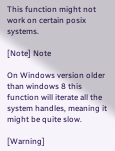This function might not work on certain posix systems.

[Note] Note

On Windows version older than windows 8 this function will iterate all the system handles, meaning it might be quite slow.

[Warning]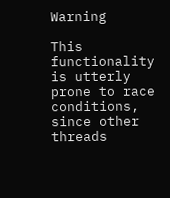Warning

This functionality is utterly prone to race conditions, since other threads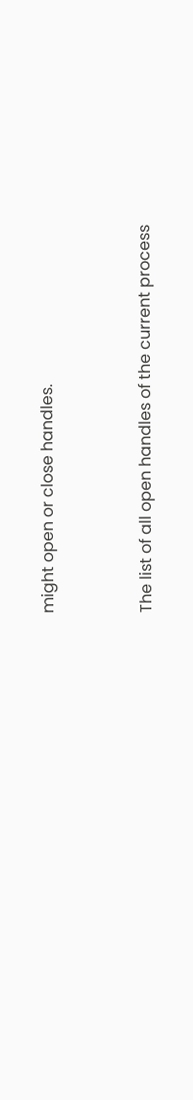might open or close handles.


The list of all open handles of the current process